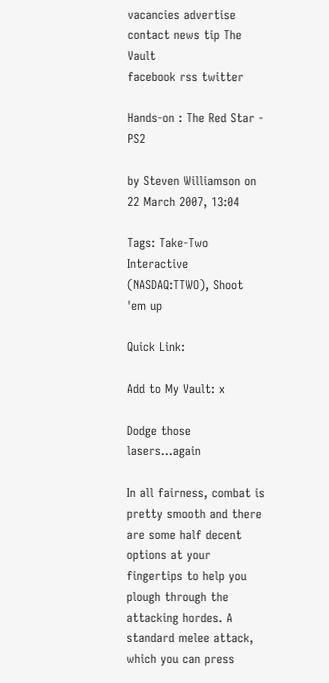vacancies advertise contact news tip The Vault
facebook rss twitter

Hands-on : The Red Star - PS2

by Steven Williamson on 22 March 2007, 13:04

Tags: Take-Two Interactive (NASDAQ:TTWO), Shoot 'em up

Quick Link:

Add to My Vault: x

Dodge those lasers...again

In all fairness, combat is pretty smooth and there are some half decent options at your fingertips to help you plough through the attacking hordes. A standard melee attack, which you can press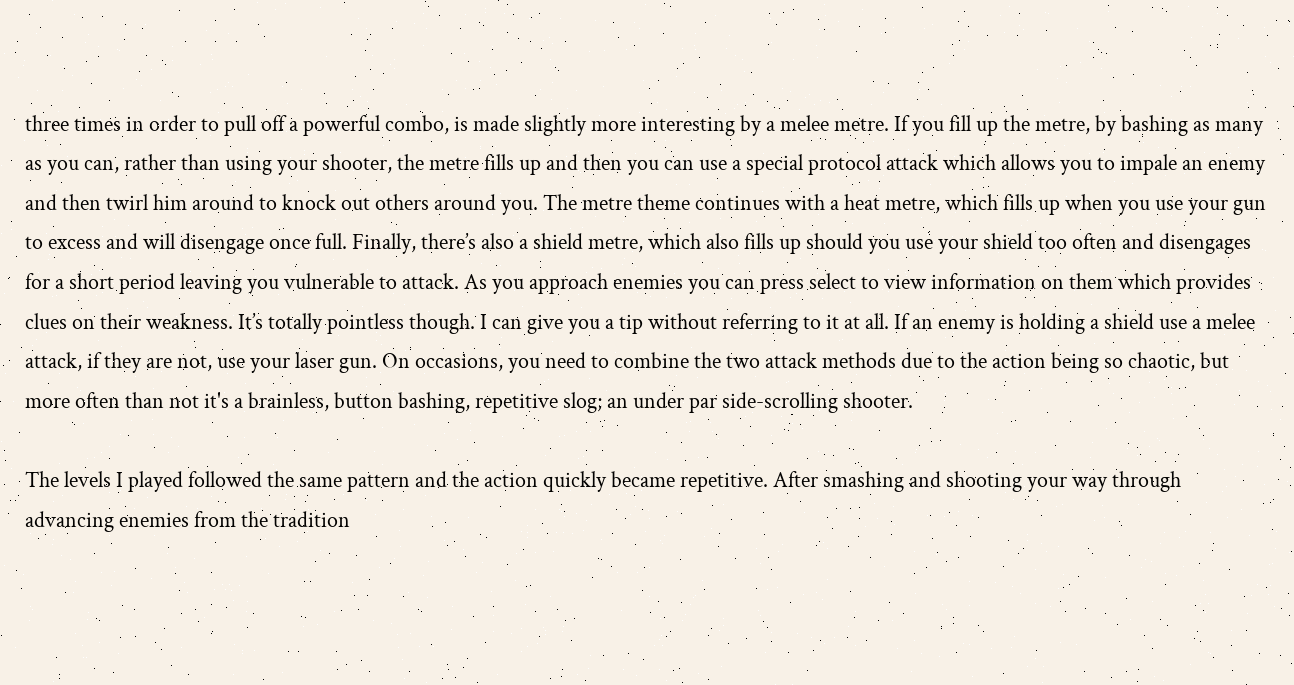three times in order to pull off a powerful combo, is made slightly more interesting by a melee metre. If you fill up the metre, by bashing as many as you can, rather than using your shooter, the metre fills up and then you can use a special protocol attack which allows you to impale an enemy and then twirl him around to knock out others around you. The metre theme continues with a heat metre, which fills up when you use your gun to excess and will disengage once full. Finally, there’s also a shield metre, which also fills up should you use your shield too often and disengages for a short period leaving you vulnerable to attack. As you approach enemies you can press select to view information on them which provides clues on their weakness. It’s totally pointless though. I can give you a tip without referring to it at all. If an enemy is holding a shield use a melee attack, if they are not, use your laser gun. On occasions, you need to combine the two attack methods due to the action being so chaotic, but more often than not it's a brainless, button bashing, repetitive slog; an under par side-scrolling shooter.

The levels I played followed the same pattern and the action quickly became repetitive. After smashing and shooting your way through advancing enemies from the tradition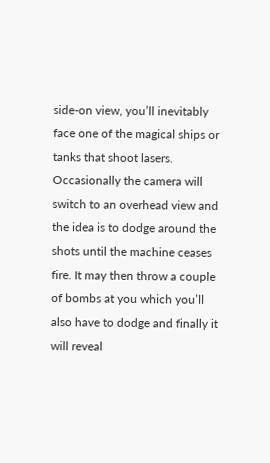side-on view, you’ll inevitably face one of the magical ships or tanks that shoot lasers. Occasionally the camera will switch to an overhead view and the idea is to dodge around the shots until the machine ceases fire. It may then throw a couple of bombs at you which you’ll also have to dodge and finally it will reveal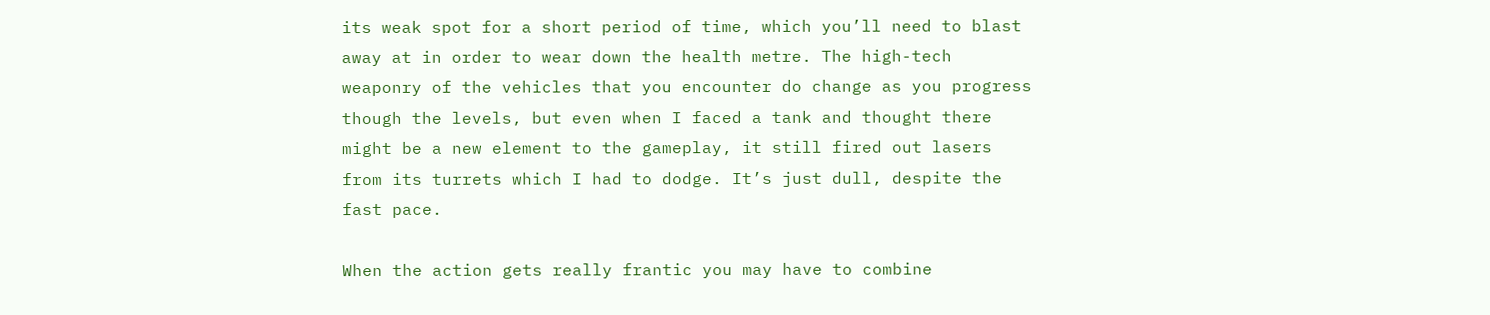its weak spot for a short period of time, which you’ll need to blast away at in order to wear down the health metre. The high-tech weaponry of the vehicles that you encounter do change as you progress though the levels, but even when I faced a tank and thought there might be a new element to the gameplay, it still fired out lasers from its turrets which I had to dodge. It’s just dull, despite the fast pace.

When the action gets really frantic you may have to combine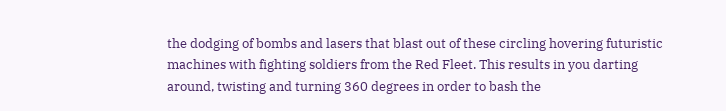the dodging of bombs and lasers that blast out of these circling hovering futuristic machines with fighting soldiers from the Red Fleet. This results in you darting around, twisting and turning 360 degrees in order to bash the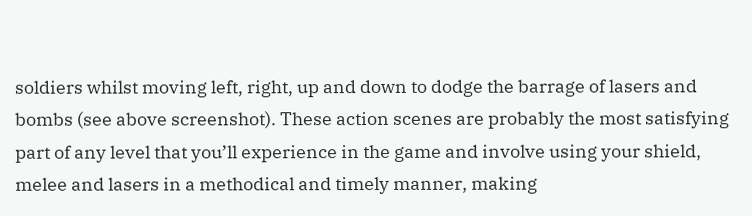soldiers whilst moving left, right, up and down to dodge the barrage of lasers and bombs (see above screenshot). These action scenes are probably the most satisfying part of any level that you’ll experience in the game and involve using your shield, melee and lasers in a methodical and timely manner, making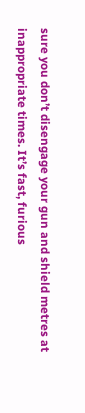sure you don’t disengage your gun and shield metres at inappropriate times. It’s fast, furious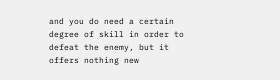and you do need a certain degree of skill in order to defeat the enemy, but it offers nothing new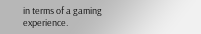in terms of a gaming experience.